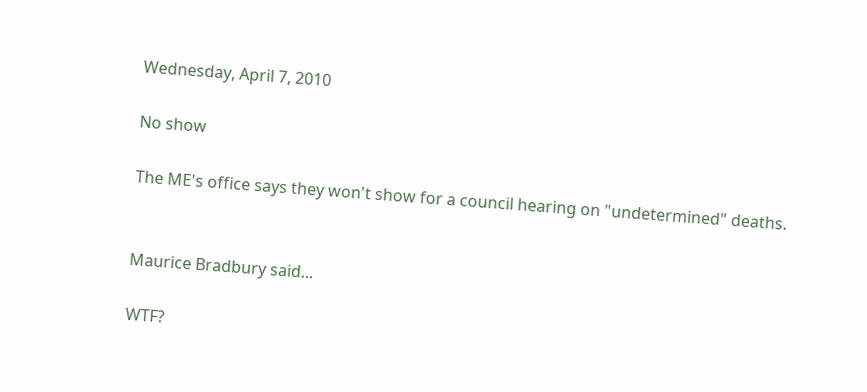Wednesday, April 7, 2010

No show

The ME's office says they won't show for a council hearing on "undetermined" deaths.


Maurice Bradbury said...

WTF?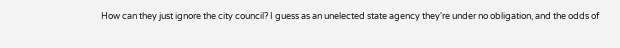How can they just ignore the city council? I guess as an unelected state agency they're under no obligation, and the odds of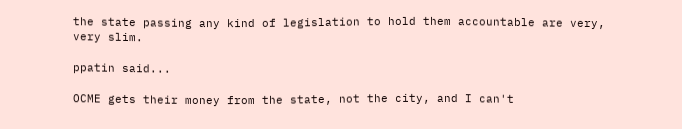the state passing any kind of legislation to hold them accountable are very, very slim.

ppatin said...

OCME gets their money from the state, not the city, and I can't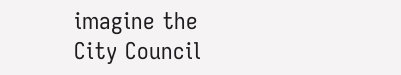imagine the City Council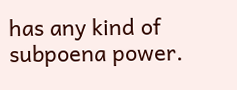has any kind of subpoena power.